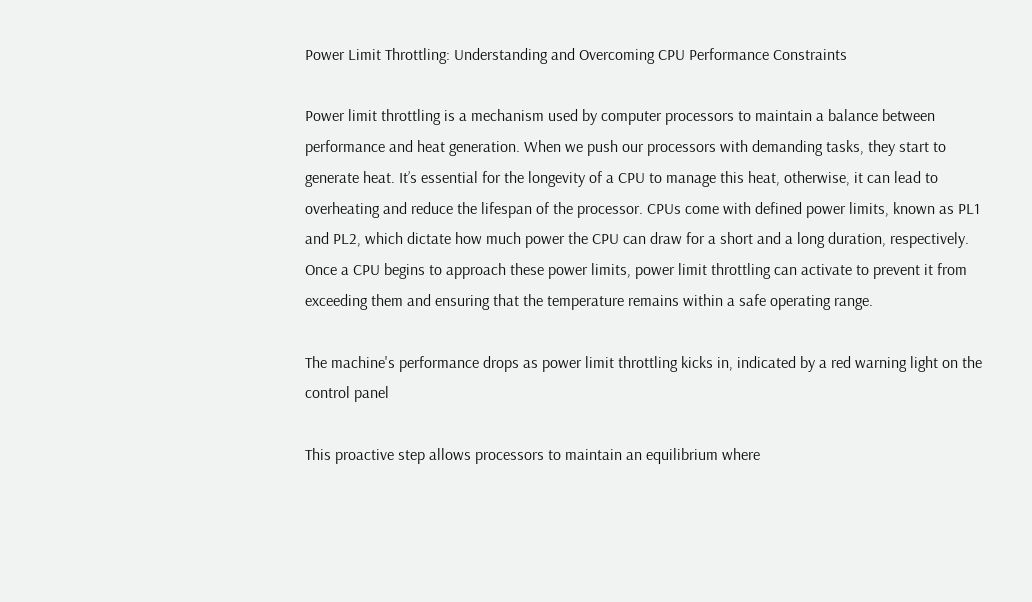Power Limit Throttling: Understanding and Overcoming CPU Performance Constraints

Power limit throttling is a mechanism used by computer processors to maintain a balance between performance and heat generation. When we push our processors with demanding tasks, they start to generate heat. It’s essential for the longevity of a CPU to manage this heat, otherwise, it can lead to overheating and reduce the lifespan of the processor. CPUs come with defined power limits, known as PL1 and PL2, which dictate how much power the CPU can draw for a short and a long duration, respectively. Once a CPU begins to approach these power limits, power limit throttling can activate to prevent it from exceeding them and ensuring that the temperature remains within a safe operating range.

The machine's performance drops as power limit throttling kicks in, indicated by a red warning light on the control panel

This proactive step allows processors to maintain an equilibrium where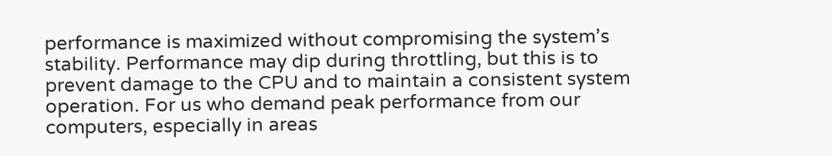performance is maximized without compromising the system’s stability. Performance may dip during throttling, but this is to prevent damage to the CPU and to maintain a consistent system operation. For us who demand peak performance from our computers, especially in areas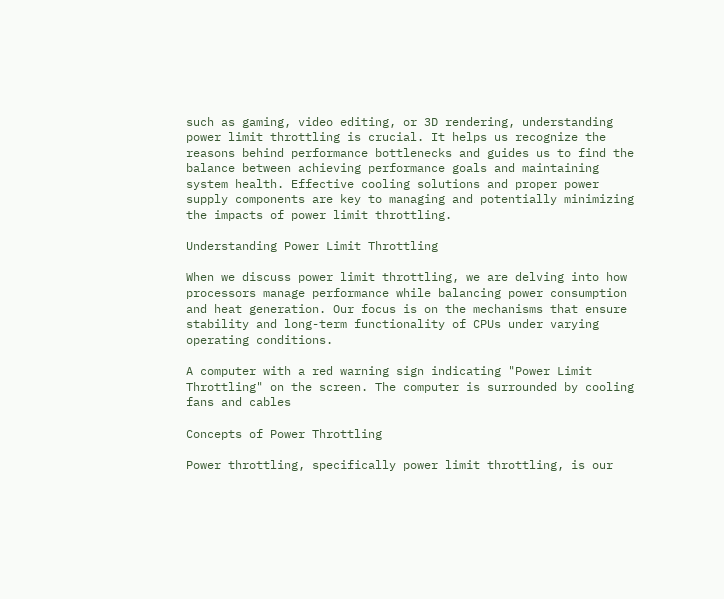such as gaming, video editing, or 3D rendering, understanding power limit throttling is crucial. It helps us recognize the reasons behind performance bottlenecks and guides us to find the balance between achieving performance goals and maintaining system health. Effective cooling solutions and proper power supply components are key to managing and potentially minimizing the impacts of power limit throttling.

Understanding Power Limit Throttling

When we discuss power limit throttling, we are delving into how processors manage performance while balancing power consumption and heat generation. Our focus is on the mechanisms that ensure stability and long-term functionality of CPUs under varying operating conditions.

A computer with a red warning sign indicating "Power Limit Throttling" on the screen. The computer is surrounded by cooling fans and cables

Concepts of Power Throttling

Power throttling, specifically power limit throttling, is our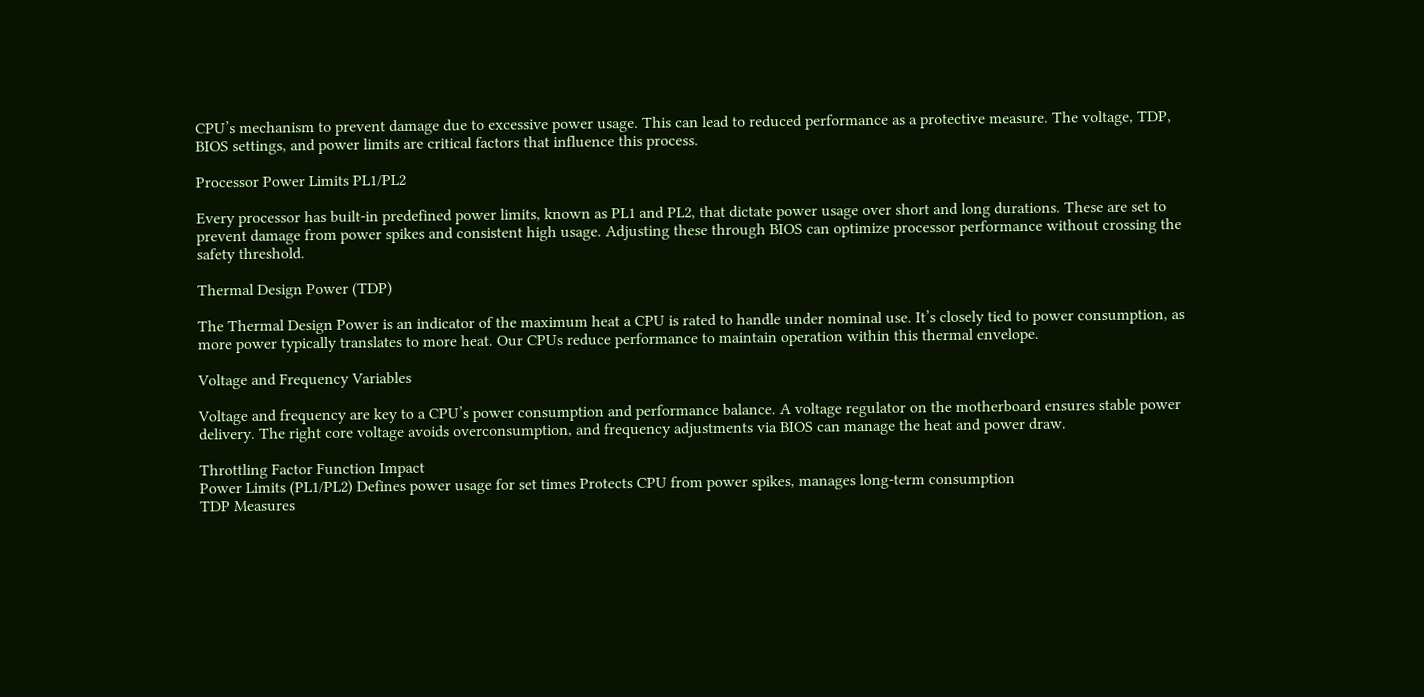CPU’s mechanism to prevent damage due to excessive power usage. This can lead to reduced performance as a protective measure. The voltage, TDP, BIOS settings, and power limits are critical factors that influence this process.

Processor Power Limits PL1/PL2

Every processor has built-in predefined power limits, known as PL1 and PL2, that dictate power usage over short and long durations. These are set to prevent damage from power spikes and consistent high usage. Adjusting these through BIOS can optimize processor performance without crossing the safety threshold.

Thermal Design Power (TDP)

The Thermal Design Power is an indicator of the maximum heat a CPU is rated to handle under nominal use. It’s closely tied to power consumption, as more power typically translates to more heat. Our CPUs reduce performance to maintain operation within this thermal envelope.

Voltage and Frequency Variables

Voltage and frequency are key to a CPU’s power consumption and performance balance. A voltage regulator on the motherboard ensures stable power delivery. The right core voltage avoids overconsumption, and frequency adjustments via BIOS can manage the heat and power draw.

Throttling Factor Function Impact
Power Limits (PL1/PL2) Defines power usage for set times Protects CPU from power spikes, manages long-term consumption
TDP Measures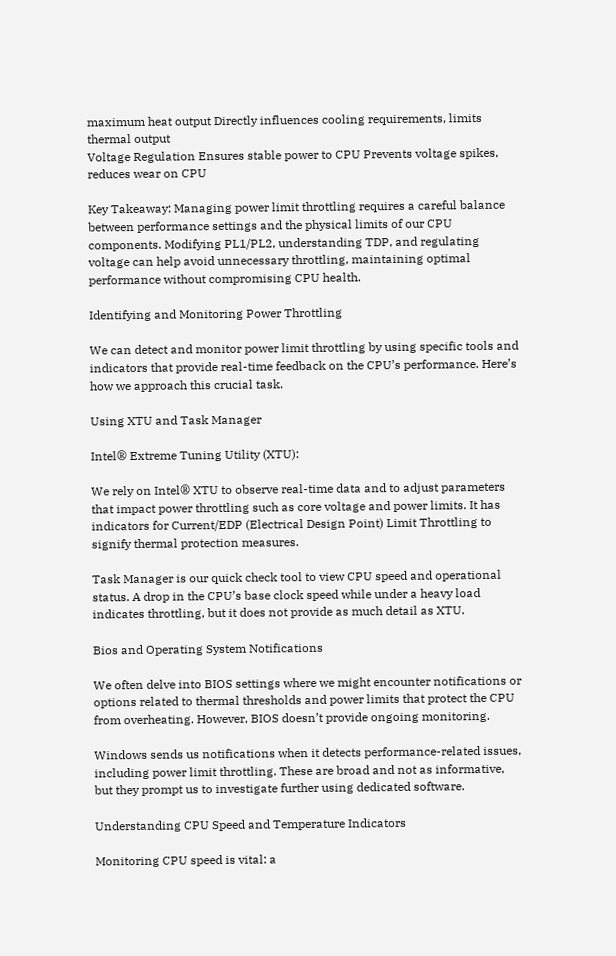maximum heat output Directly influences cooling requirements, limits thermal output
Voltage Regulation Ensures stable power to CPU Prevents voltage spikes, reduces wear on CPU

Key Takeaway: Managing power limit throttling requires a careful balance between performance settings and the physical limits of our CPU components. Modifying PL1/PL2, understanding TDP, and regulating voltage can help avoid unnecessary throttling, maintaining optimal performance without compromising CPU health.

Identifying and Monitoring Power Throttling

We can detect and monitor power limit throttling by using specific tools and indicators that provide real-time feedback on the CPU’s performance. Here’s how we approach this crucial task.

Using XTU and Task Manager

Intel® Extreme Tuning Utility (XTU):

We rely on Intel® XTU to observe real-time data and to adjust parameters that impact power throttling such as core voltage and power limits. It has indicators for Current/EDP (Electrical Design Point) Limit Throttling to signify thermal protection measures.

Task Manager is our quick check tool to view CPU speed and operational status. A drop in the CPU’s base clock speed while under a heavy load indicates throttling, but it does not provide as much detail as XTU.

Bios and Operating System Notifications

We often delve into BIOS settings where we might encounter notifications or options related to thermal thresholds and power limits that protect the CPU from overheating. However, BIOS doesn’t provide ongoing monitoring.

Windows sends us notifications when it detects performance-related issues, including power limit throttling. These are broad and not as informative, but they prompt us to investigate further using dedicated software.

Understanding CPU Speed and Temperature Indicators

Monitoring CPU speed is vital: a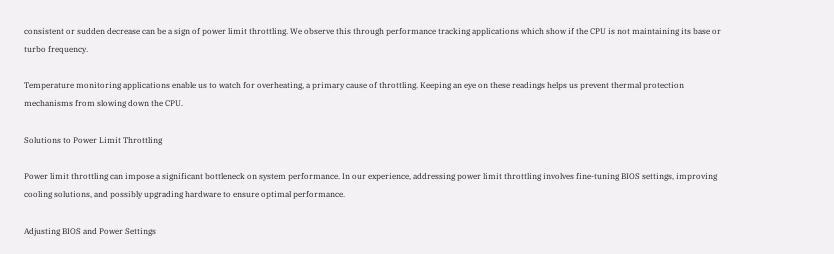consistent or sudden decrease can be a sign of power limit throttling. We observe this through performance tracking applications which show if the CPU is not maintaining its base or turbo frequency.

Temperature monitoring applications enable us to watch for overheating, a primary cause of throttling. Keeping an eye on these readings helps us prevent thermal protection mechanisms from slowing down the CPU.

Solutions to Power Limit Throttling

Power limit throttling can impose a significant bottleneck on system performance. In our experience, addressing power limit throttling involves fine-tuning BIOS settings, improving cooling solutions, and possibly upgrading hardware to ensure optimal performance.

Adjusting BIOS and Power Settings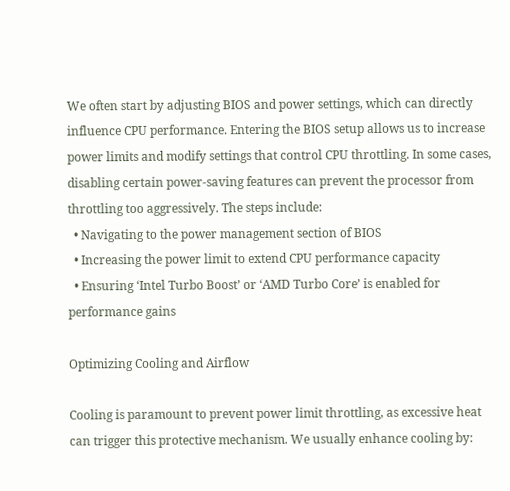We often start by adjusting BIOS and power settings, which can directly influence CPU performance. Entering the BIOS setup allows us to increase power limits and modify settings that control CPU throttling. In some cases, disabling certain power-saving features can prevent the processor from throttling too aggressively. The steps include:
  • Navigating to the power management section of BIOS
  • Increasing the power limit to extend CPU performance capacity
  • Ensuring ‘Intel Turbo Boost’ or ‘AMD Turbo Core’ is enabled for performance gains

Optimizing Cooling and Airflow

Cooling is paramount to prevent power limit throttling, as excessive heat can trigger this protective mechanism. We usually enhance cooling by: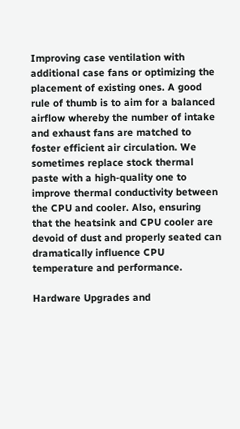Improving case ventilation with additional case fans or optimizing the placement of existing ones. A good rule of thumb is to aim for a balanced airflow whereby the number of intake and exhaust fans are matched to foster efficient air circulation. We sometimes replace stock thermal paste with a high-quality one to improve thermal conductivity between the CPU and cooler. Also, ensuring that the heatsink and CPU cooler are devoid of dust and properly seated can dramatically influence CPU temperature and performance.

Hardware Upgrades and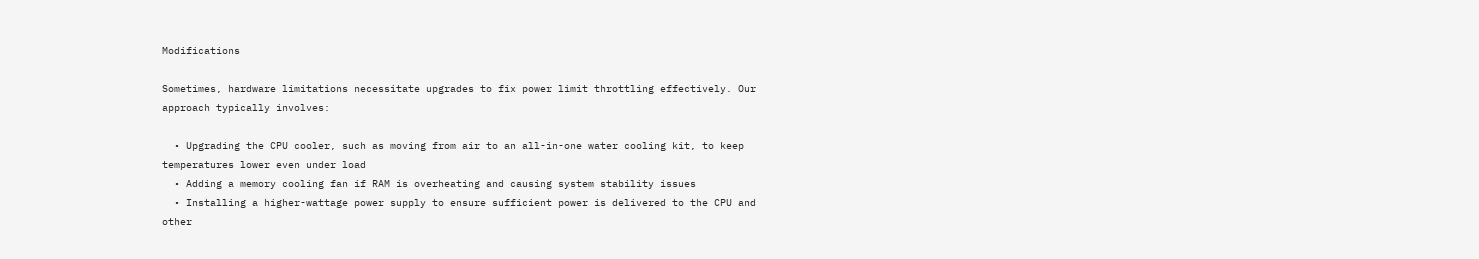Modifications

Sometimes, hardware limitations necessitate upgrades to fix power limit throttling effectively. Our approach typically involves:

  • Upgrading the CPU cooler, such as moving from air to an all-in-one water cooling kit, to keep temperatures lower even under load
  • Adding a memory cooling fan if RAM is overheating and causing system stability issues
  • Installing a higher-wattage power supply to ensure sufficient power is delivered to the CPU and other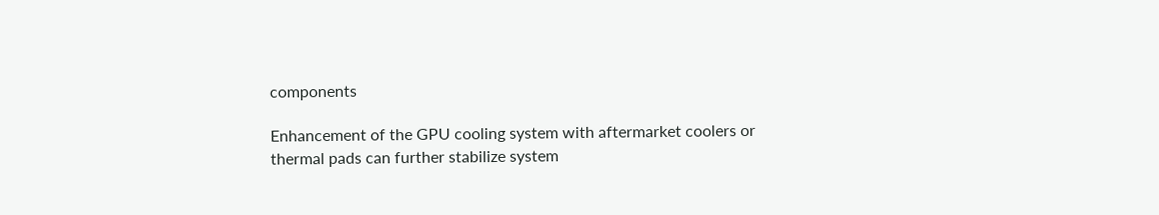components

Enhancement of the GPU cooling system with aftermarket coolers or thermal pads can further stabilize system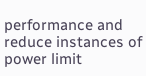performance and reduce instances of power limit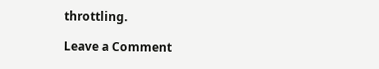throttling.

Leave a Comment